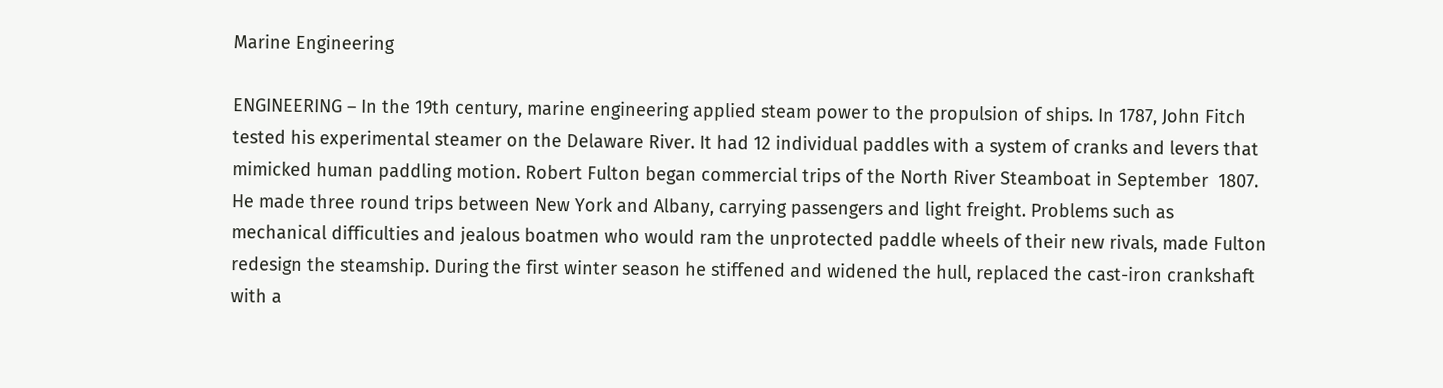Marine Engineering

ENGINEERING – In the 19th century, marine engineering applied steam power to the propulsion of ships. In 1787, John Fitch tested his experimental steamer on the Delaware River. It had 12 individual paddles with a system of cranks and levers that mimicked human paddling motion. Robert Fulton began commercial trips of the North River Steamboat in September  1807. He made three round trips between New York and Albany, carrying passengers and light freight. Problems such as mechanical difficulties and jealous boatmen who would ram the unprotected paddle wheels of their new rivals, made Fulton redesign the steamship. During the first winter season he stiffened and widened the hull, replaced the cast-iron crankshaft with a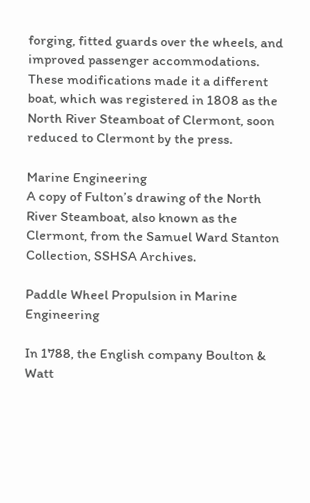forging, fitted guards over the wheels, and improved passenger accommodations. These modifications made it a different boat, which was registered in 1808 as the North River Steamboat of Clermont, soon reduced to Clermont by the press.

Marine Engineering
A copy of Fulton’s drawing of the North River Steamboat, also known as the Clermont, from the Samuel Ward Stanton Collection, SSHSA Archives.

Paddle Wheel Propulsion in Marine Engineering

In 1788, the English company Boulton & Watt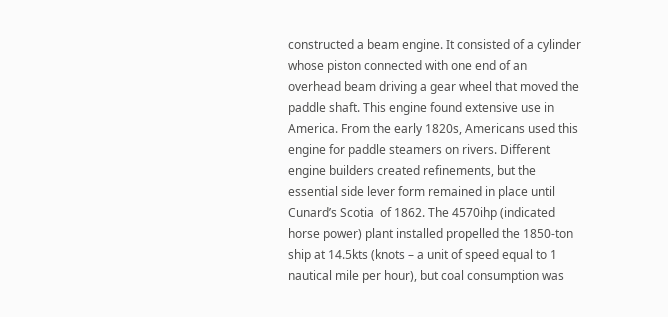constructed a beam engine. It consisted of a cylinder whose piston connected with one end of an overhead beam driving a gear wheel that moved the paddle shaft. This engine found extensive use in America. From the early 1820s, Americans used this engine for paddle steamers on rivers. Different engine builders created refinements, but the essential side lever form remained in place until Cunard’s Scotia  of 1862. The 4570ihp (indicated horse power) plant installed propelled the 1850-ton ship at 14.5kts (knots – a unit of speed equal to 1 nautical mile per hour), but coal consumption was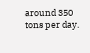around 350 tons per day.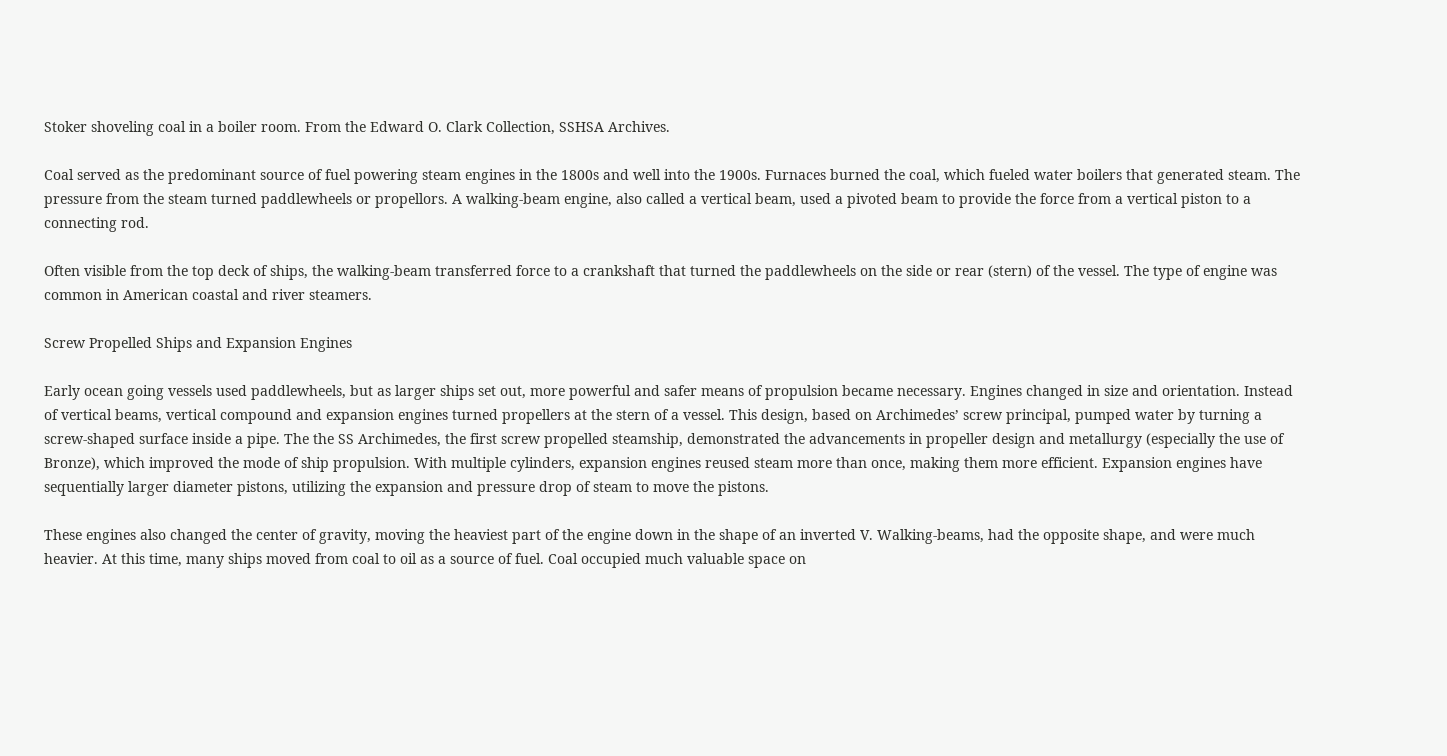Stoker shoveling coal in a boiler room. From the Edward O. Clark Collection, SSHSA Archives.

Coal served as the predominant source of fuel powering steam engines in the 1800s and well into the 1900s. Furnaces burned the coal, which fueled water boilers that generated steam. The pressure from the steam turned paddlewheels or propellors. A walking-beam engine, also called a vertical beam, used a pivoted beam to provide the force from a vertical piston to a connecting rod.

Often visible from the top deck of ships, the walking-beam transferred force to a crankshaft that turned the paddlewheels on the side or rear (stern) of the vessel. The type of engine was common in American coastal and river steamers.

Screw Propelled Ships and Expansion Engines

Early ocean going vessels used paddlewheels, but as larger ships set out, more powerful and safer means of propulsion became necessary. Engines changed in size and orientation. Instead of vertical beams, vertical compound and expansion engines turned propellers at the stern of a vessel. This design, based on Archimedes’ screw principal, pumped water by turning a screw-shaped surface inside a pipe. The the SS Archimedes, the first screw propelled steamship, demonstrated the advancements in propeller design and metallurgy (especially the use of Bronze), which improved the mode of ship propulsion. With multiple cylinders, expansion engines reused steam more than once, making them more efficient. Expansion engines have sequentially larger diameter pistons, utilizing the expansion and pressure drop of steam to move the pistons.

These engines also changed the center of gravity, moving the heaviest part of the engine down in the shape of an inverted V. Walking-beams, had the opposite shape, and were much heavier. At this time, many ships moved from coal to oil as a source of fuel. Coal occupied much valuable space on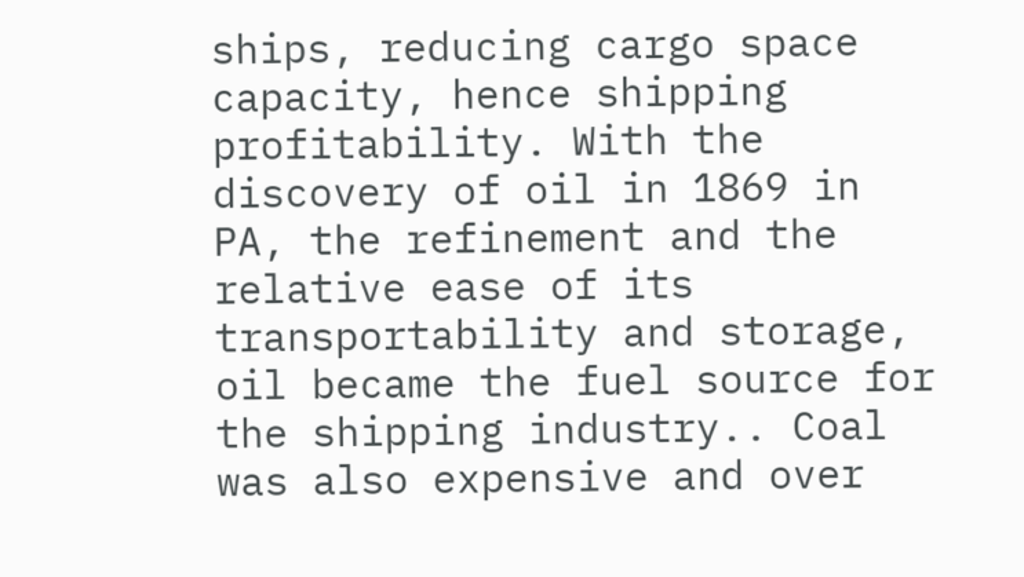ships, reducing cargo space capacity, hence shipping profitability. With the discovery of oil in 1869 in PA, the refinement and the relative ease of its transportability and storage, oil became the fuel source for the shipping industry.. Coal was also expensive and over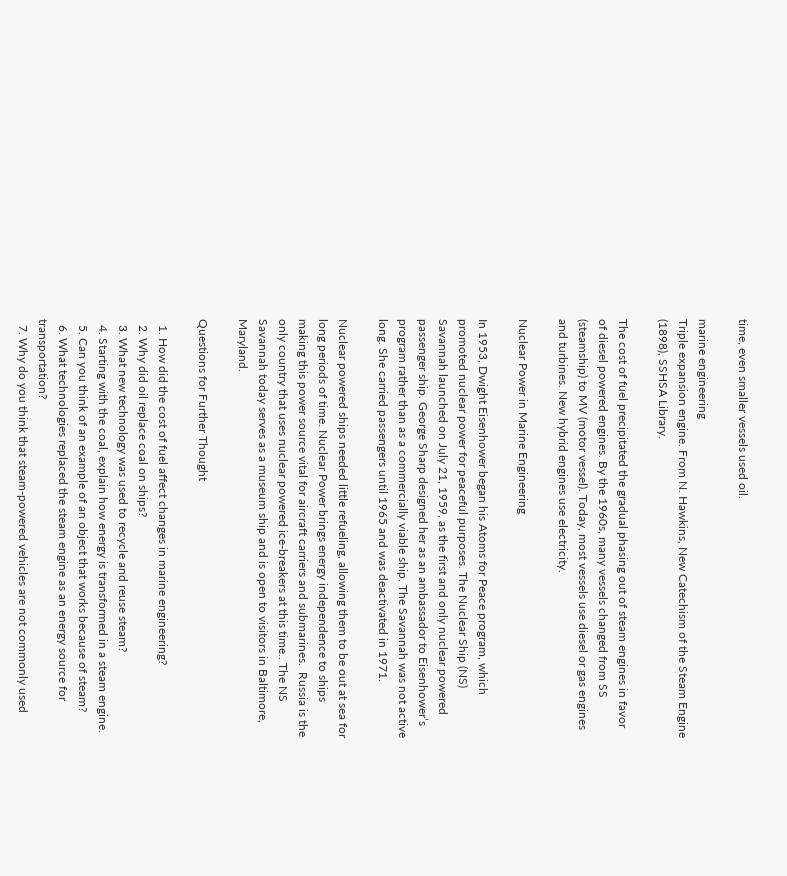time, even smaller vessels used oil.

marine engineering
Triple expansion engine. From N. Hawkins, New Catechism of the Steam Engine (1898), SSHSA Library.

The cost of fuel precipitated the gradual phasing out of steam engines in favor of diesel powered engines. By the 1960s, many vessels changed from SS (steamship) to MV (motor vessel). Today, most vessels use diesel or gas engines and turbines. New hybrid engines use electricity.

Nuclear Power in Marine Engineering

In 1953, Dwight Eisenhower began his Atoms for Peace program, which promoted nuclear power for peaceful purposes. The Nuclear Ship (NS) Savannah launched on July 21, 1959, as the first and only nuclear powered passenger ship. George Sharp designed her as an ambassador to Eisenhower’s program rather than as a commercially viable ship. The Savannah was not active long. She carried passengers until 1965 and was deactivated in 1971.

Nuclear powered ships needed little refueling, allowing them to be out at sea for long periods of time. Nuclear Power brings energy independence to ships making this power source vital for aircraft carriers and submarines.  Russia is the only country that uses nuclear powered ice-breakers at this time.. The NS Savannah today serves as a museum ship and is open to visitors in Baltimore, Maryland.

Questions for Further Thought

  1. How did the cost of fuel affect changes in marine engineering?
  2. Why did oil replace coal on ships?
  3. What new technology was used to recycle and reuse steam?
  4. Starting with the coal, explain how energy is transformed in a steam engine.
  5. Can you think of an example of an object that works because of steam?
  6. What technologies replaced the steam engine as an energy source for transportation?
  7. Why do you think that steam-powered vehicles are not commonly used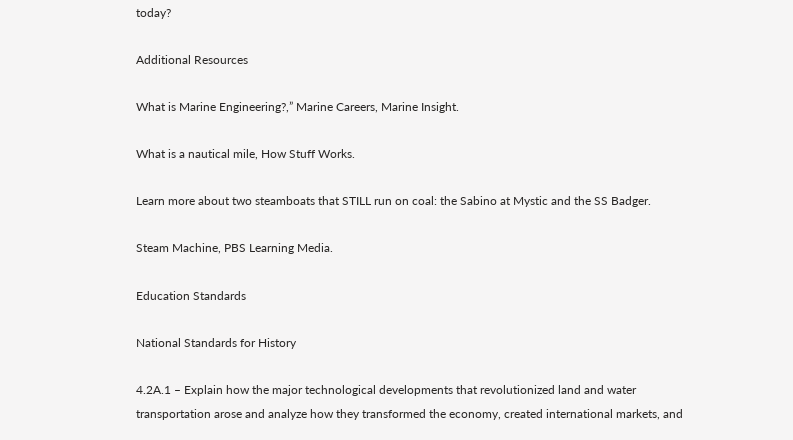today?

Additional Resources

What is Marine Engineering?,” Marine Careers, Marine Insight.

What is a nautical mile, How Stuff Works.

Learn more about two steamboats that STILL run on coal: the Sabino at Mystic and the SS Badger.

Steam Machine, PBS Learning Media.

Education Standards

National Standards for History

4.2A.1 – Explain how the major technological developments that revolutionized land and water transportation arose and analyze how they transformed the economy, created international markets, and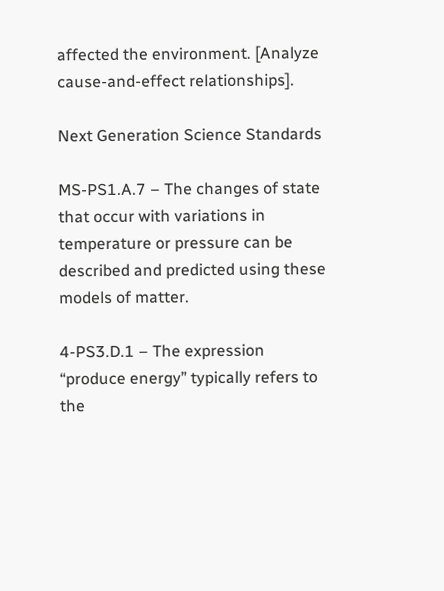affected the environment. [Analyze cause-and-effect relationships].

Next Generation Science Standards

MS-PS1.A.7 – The changes of state that occur with variations in temperature or pressure can be described and predicted using these models of matter.

4-PS3.D.1 – The expression “produce energy” typically refers to the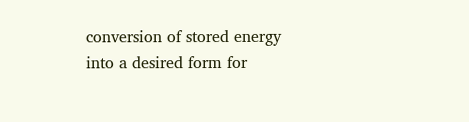conversion of stored energy into a desired form for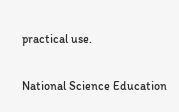practical use.

National Science Education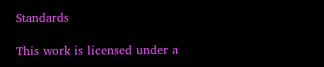Standards

This work is licensed under a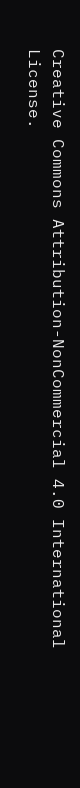Creative Commons Attribution-NonCommercial 4.0 International License.